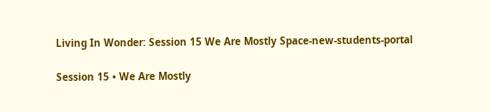Living In Wonder: Session 15 We Are Mostly Space-new-students-portal

Session 15 • We Are Mostly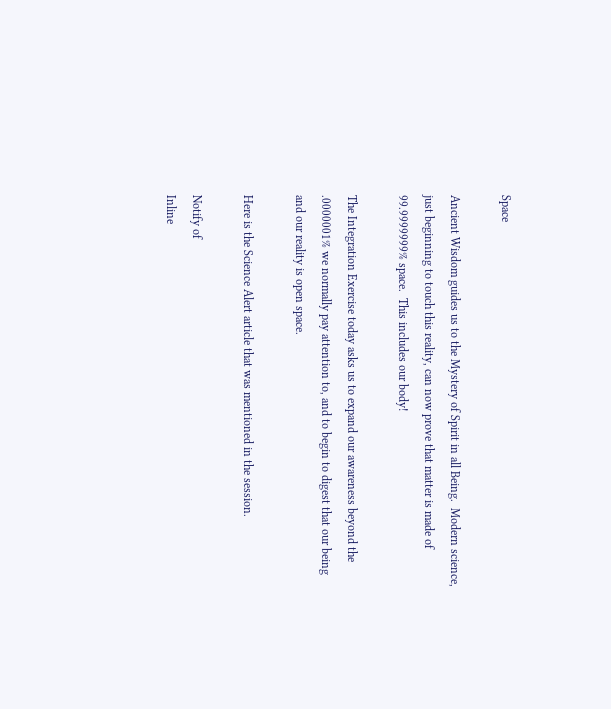Space

Ancient Wisdom guides us to the Mystery of Spirit in all Being.  Modern science, just beginning to touch this reality, can now prove that matter is made of 99.9999999% space.  This includes our body!

The Integration Exercise today asks us to expand our awareness beyond the .0000001% we normally pay attention to, and to begin to digest that our being and our reality is open space.

Here is the Science Alert article that was mentioned in the session.

Notify of
Inline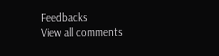Feedbacks
View all comments